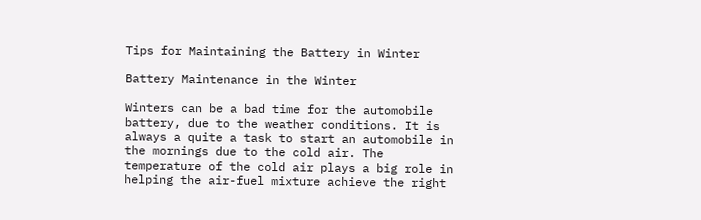Tips for Maintaining the Battery in Winter

Battery Maintenance in the Winter

Winters can be a bad time for the automobile battery, due to the weather conditions. It is always a quite a task to start an automobile in the mornings due to the cold air. The temperature of the cold air plays a big role in helping the air-fuel mixture achieve the right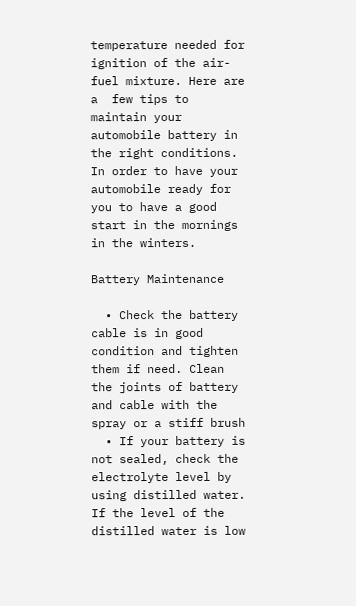temperature needed for ignition of the air-fuel mixture. Here are a  few tips to maintain your automobile battery in the right conditions. In order to have your automobile ready for you to have a good start in the mornings in the winters.

Battery Maintenance

  • Check the battery cable is in good condition and tighten them if need. Clean the joints of battery and cable with the spray or a stiff brush
  • If your battery is not sealed, check the electrolyte level by using distilled water. If the level of the distilled water is low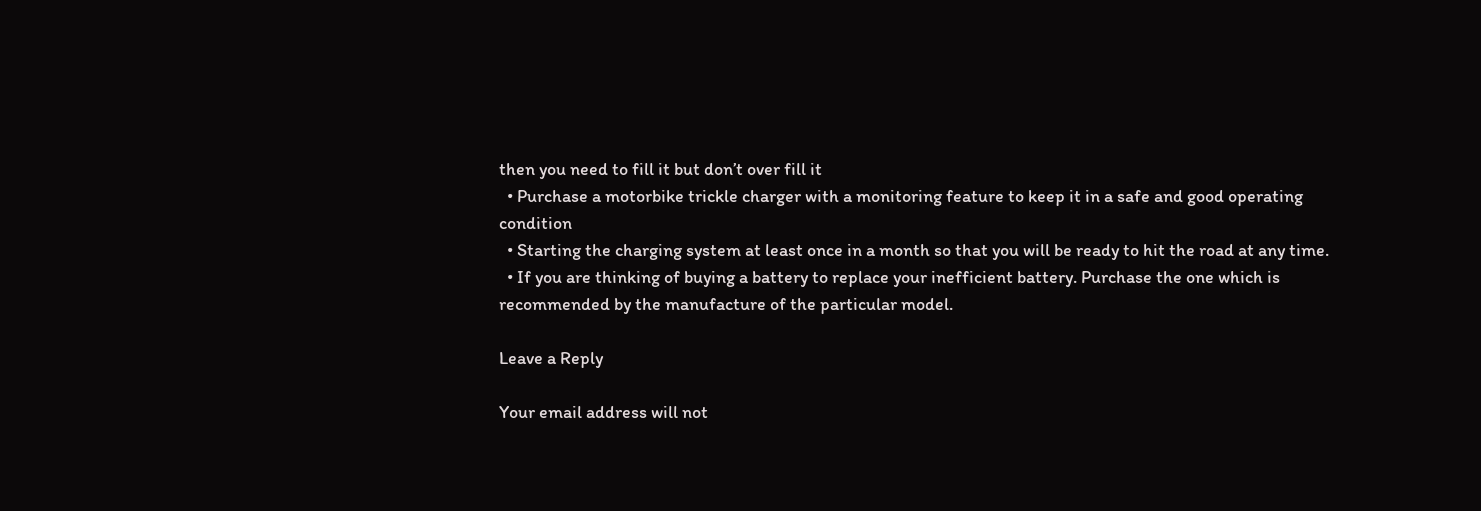then you need to fill it but don’t over fill it
  • Purchase a motorbike trickle charger with a monitoring feature to keep it in a safe and good operating condition
  • Starting the charging system at least once in a month so that you will be ready to hit the road at any time.
  • If you are thinking of buying a battery to replace your inefficient battery. Purchase the one which is recommended by the manufacture of the particular model.

Leave a Reply

Your email address will not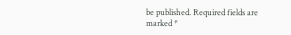be published. Required fields are marked *